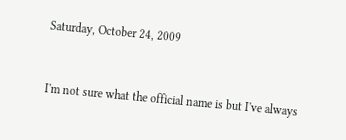Saturday, October 24, 2009


I'm not sure what the official name is but I've always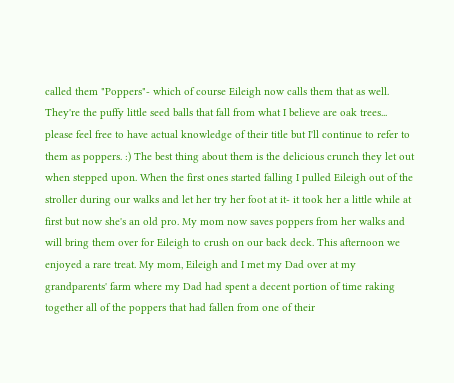called them "Poppers"- which of course Eileigh now calls them that as well. They're the puffy little seed balls that fall from what I believe are oak trees... please feel free to have actual knowledge of their title but I'll continue to refer to them as poppers. :) The best thing about them is the delicious crunch they let out when stepped upon. When the first ones started falling I pulled Eileigh out of the stroller during our walks and let her try her foot at it- it took her a little while at first but now she's an old pro. My mom now saves poppers from her walks and will bring them over for Eileigh to crush on our back deck. This afternoon we enjoyed a rare treat. My mom, Eileigh and I met my Dad over at my grandparents' farm where my Dad had spent a decent portion of time raking together all of the poppers that had fallen from one of their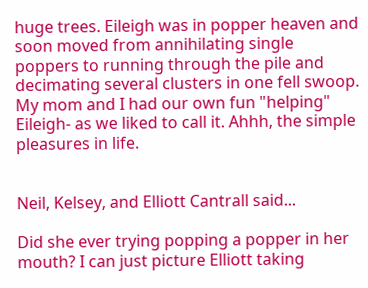huge trees. Eileigh was in popper heaven and soon moved from annihilating single poppers to running through the pile and decimating several clusters in one fell swoop. My mom and I had our own fun "helping" Eileigh- as we liked to call it. Ahhh, the simple pleasures in life.


Neil, Kelsey, and Elliott Cantrall said...

Did she ever trying popping a popper in her mouth? I can just picture Elliott taking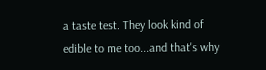a taste test. They look kind of edible to me too...and that's why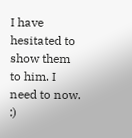I have hesitated to show them to him. I need to now. :)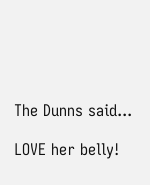The Dunns said...

LOVE her belly!